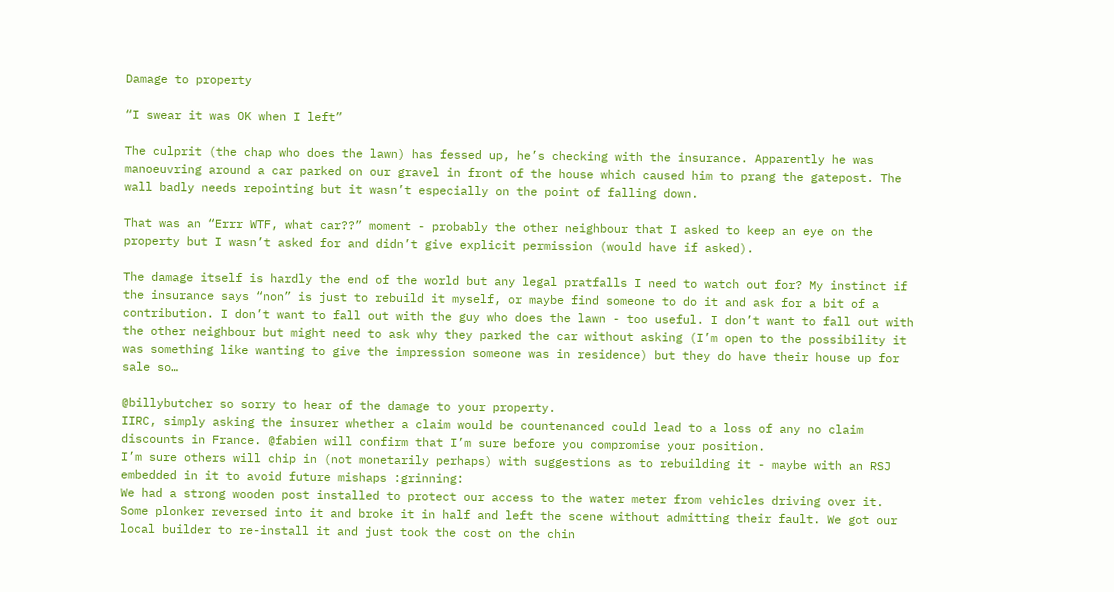Damage to property

“I swear it was OK when I left”

The culprit (the chap who does the lawn) has fessed up, he’s checking with the insurance. Apparently he was manoeuvring around a car parked on our gravel in front of the house which caused him to prang the gatepost. The wall badly needs repointing but it wasn’t especially on the point of falling down.

That was an “Errr WTF, what car??” moment - probably the other neighbour that I asked to keep an eye on the property but I wasn’t asked for and didn’t give explicit permission (would have if asked).

The damage itself is hardly the end of the world but any legal pratfalls I need to watch out for? My instinct if the insurance says “non” is just to rebuild it myself, or maybe find someone to do it and ask for a bit of a contribution. I don’t want to fall out with the guy who does the lawn - too useful. I don’t want to fall out with the other neighbour but might need to ask why they parked the car without asking (I’m open to the possibility it was something like wanting to give the impression someone was in residence) but they do have their house up for sale so…

@billybutcher so sorry to hear of the damage to your property.
IIRC, simply asking the insurer whether a claim would be countenanced could lead to a loss of any no claim discounts in France. @fabien will confirm that I’m sure before you compromise your position.
I’m sure others will chip in (not monetarily perhaps) with suggestions as to rebuilding it - maybe with an RSJ embedded in it to avoid future mishaps :grinning:
We had a strong wooden post installed to protect our access to the water meter from vehicles driving over it. Some plonker reversed into it and broke it in half and left the scene without admitting their fault. We got our local builder to re-install it and just took the cost on the chin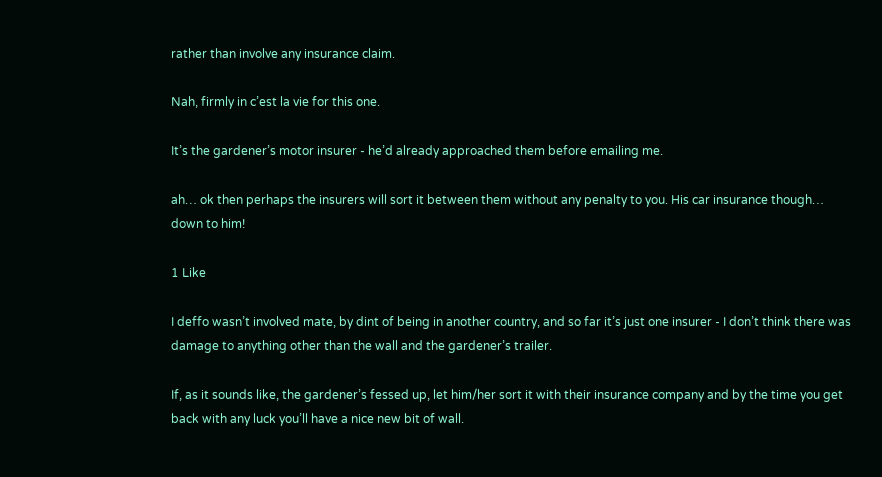rather than involve any insurance claim.

Nah, firmly in c’est la vie for this one.

It’s the gardener’s motor insurer - he’d already approached them before emailing me.

ah… ok then perhaps the insurers will sort it between them without any penalty to you. His car insurance though… down to him!

1 Like

I deffo wasn’t involved mate, by dint of being in another country, and so far it’s just one insurer - I don’t think there was damage to anything other than the wall and the gardener’s trailer.

If, as it sounds like, the gardener’s fessed up, let him/her sort it with their insurance company and by the time you get back with any luck you’ll have a nice new bit of wall.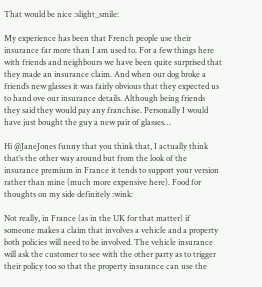That would be nice :slight_smile:

My experience has been that French people use their insurance far more than I am used to. For a few things here with friends and neighbours we have been quite surprised that they made an insurance claim. And when our dog broke a friend’s new glasses it was fairly obvious that they expected us to hand ove our insurance details. Although being friends they said they would pay any franchise. Personally I would have just bought the guy a new pair of glasses…

Hi @JaneJones funny that you think that, I actually think that’s the other way around but from the look of the insurance premium in France it tends to support your version rather than mine (much more expensive here). Food for thoughts on my side definitely :wink:

Not really, in France (as in the UK for that matter) if someone makes a claim that involves a vehicle and a property both policies will need to be involved. The vehicle insurance will ask the customer to see with the other party as to trigger their policy too so that the property insurance can use the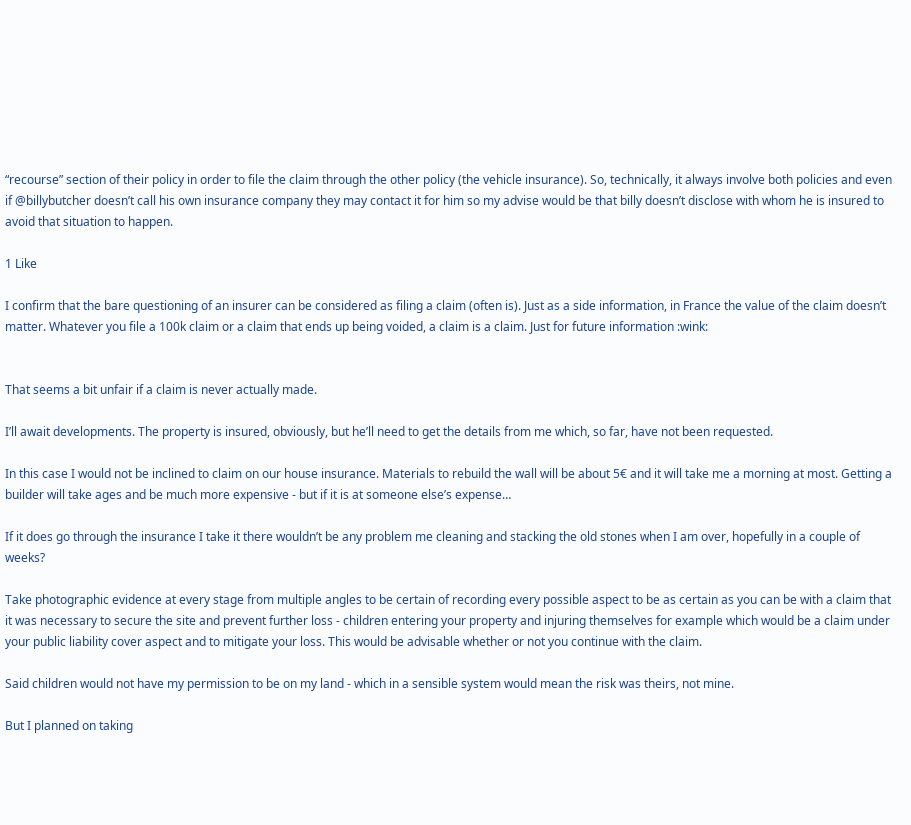“recourse” section of their policy in order to file the claim through the other policy (the vehicle insurance). So, technically, it always involve both policies and even if @billybutcher doesn’t call his own insurance company they may contact it for him so my advise would be that billy doesn’t disclose with whom he is insured to avoid that situation to happen.

1 Like

I confirm that the bare questioning of an insurer can be considered as filing a claim (often is). Just as a side information, in France the value of the claim doesn’t matter. Whatever you file a 100k claim or a claim that ends up being voided, a claim is a claim. Just for future information :wink:


That seems a bit unfair if a claim is never actually made.

I’ll await developments. The property is insured, obviously, but he’ll need to get the details from me which, so far, have not been requested.

In this case I would not be inclined to claim on our house insurance. Materials to rebuild the wall will be about 5€ and it will take me a morning at most. Getting a builder will take ages and be much more expensive - but if it is at someone else’s expense…

If it does go through the insurance I take it there wouldn’t be any problem me cleaning and stacking the old stones when I am over, hopefully in a couple of weeks?

Take photographic evidence at every stage from multiple angles to be certain of recording every possible aspect to be as certain as you can be with a claim that it was necessary to secure the site and prevent further loss - children entering your property and injuring themselves for example which would be a claim under your public liability cover aspect and to mitigate your loss. This would be advisable whether or not you continue with the claim.

Said children would not have my permission to be on my land - which in a sensible system would mean the risk was theirs, not mine.

But I planned on taking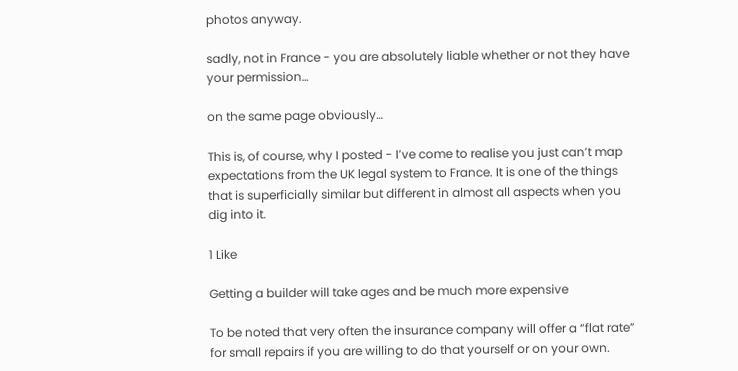photos anyway.

sadly, not in France - you are absolutely liable whether or not they have your permission…

on the same page obviously…

This is, of course, why I posted - I’ve come to realise you just can’t map expectations from the UK legal system to France. It is one of the things that is superficially similar but different in almost all aspects when you dig into it.

1 Like

Getting a builder will take ages and be much more expensive

To be noted that very often the insurance company will offer a “flat rate” for small repairs if you are willing to do that yourself or on your own.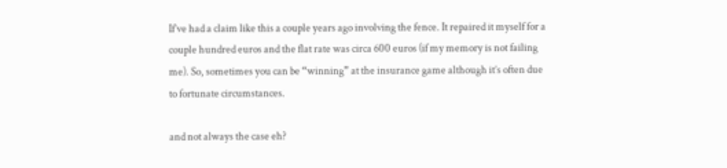If’ve had a claim like this a couple years ago involving the fence. It repaired it myself for a couple hundred euros and the flat rate was circa 600 euros (if my memory is not failing me). So, sometimes you can be “winning” at the insurance game although it’s often due to fortunate circumstances.

and not always the case eh?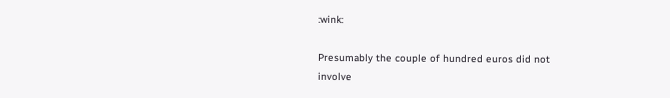:wink:

Presumably the couple of hundred euros did not involve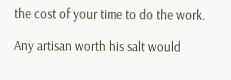the cost of your time to do the work.

Any artisan worth his salt would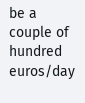be a couple of hundred euros/day